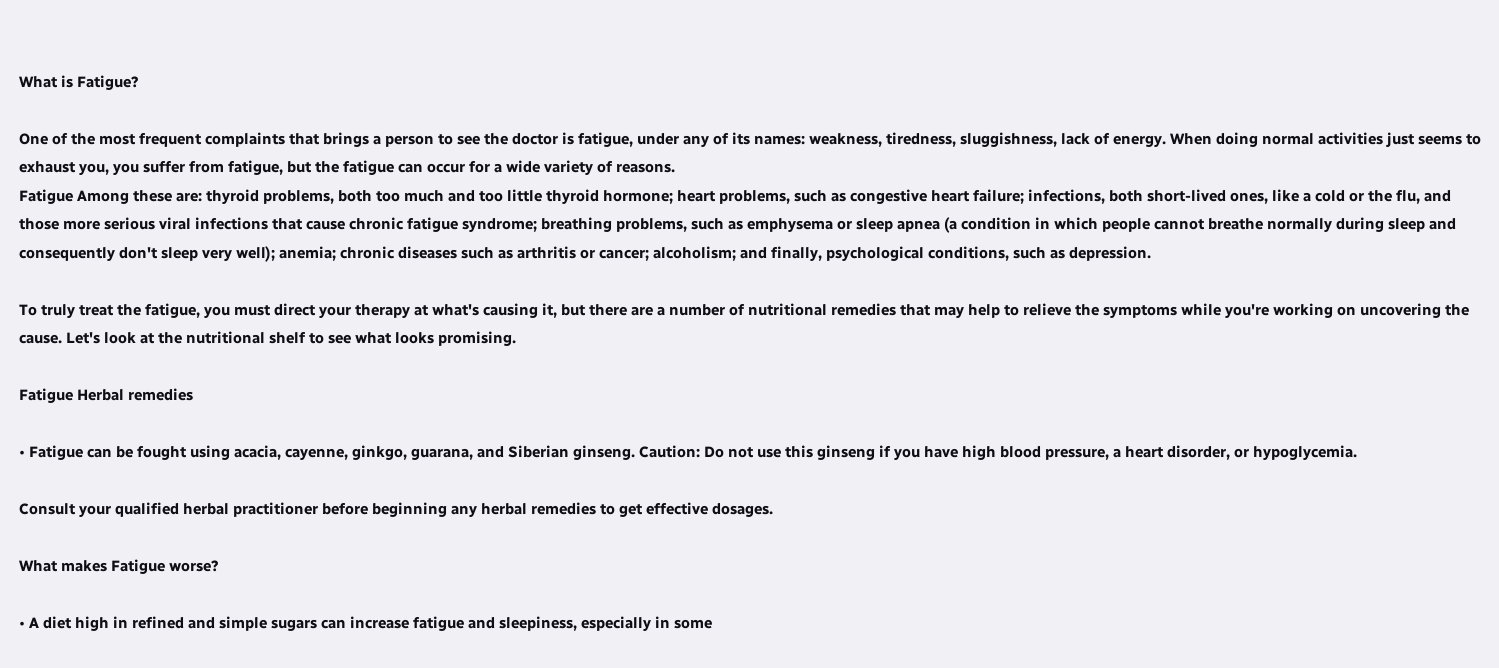What is Fatigue?

One of the most frequent complaints that brings a person to see the doctor is fatigue, under any of its names: weakness, tiredness, sluggishness, lack of energy. When doing normal activities just seems to exhaust you, you suffer from fatigue, but the fatigue can occur for a wide variety of reasons.
Fatigue Among these are: thyroid problems, both too much and too little thyroid hormone; heart problems, such as congestive heart failure; infections, both short-lived ones, like a cold or the flu, and those more serious viral infections that cause chronic fatigue syndrome; breathing problems, such as emphysema or sleep apnea (a condition in which people cannot breathe normally during sleep and consequently don't sleep very well); anemia; chronic diseases such as arthritis or cancer; alcoholism; and finally, psychological conditions, such as depression.

To truly treat the fatigue, you must direct your therapy at what's causing it, but there are a number of nutritional remedies that may help to relieve the symptoms while you're working on uncovering the cause. Let's look at the nutritional shelf to see what looks promising.

Fatigue Herbal remedies

• Fatigue can be fought using acacia, cayenne, ginkgo, guarana, and Siberian ginseng. Caution: Do not use this ginseng if you have high blood pressure, a heart disorder, or hypoglycemia.

Consult your qualified herbal practitioner before beginning any herbal remedies to get effective dosages.

What makes Fatigue worse?

• A diet high in refined and simple sugars can increase fatigue and sleepiness, especially in some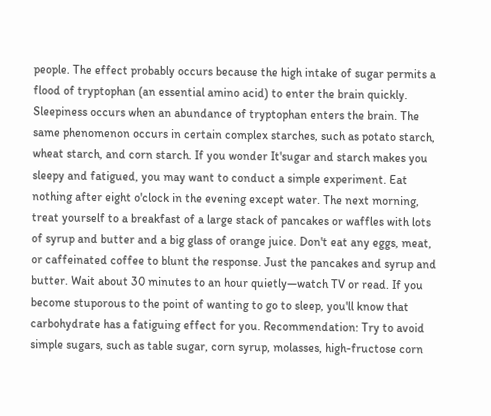people. The effect probably occurs because the high intake of sugar permits a flood of tryptophan (an essential amino acid) to enter the brain quickly. Sleepiness occurs when an abundance of tryptophan enters the brain. The same phenomenon occurs in certain complex starches, such as potato starch, wheat starch, and corn starch. If you wonder It'sugar and starch makes you sleepy and fatigued, you may want to conduct a simple experiment. Eat nothing after eight o'clock in the evening except water. The next morning, treat yourself to a breakfast of a large stack of pancakes or waffles with lots of syrup and butter and a big glass of orange juice. Don't eat any eggs, meat, or caffeinated coffee to blunt the response. Just the pancakes and syrup and butter. Wait about 30 minutes to an hour quietly—watch TV or read. If you become stuporous to the point of wanting to go to sleep, you'll know that carbohydrate has a fatiguing effect for you. Recommendation: Try to avoid simple sugars, such as table sugar, corn syrup, molasses, high-fructose corn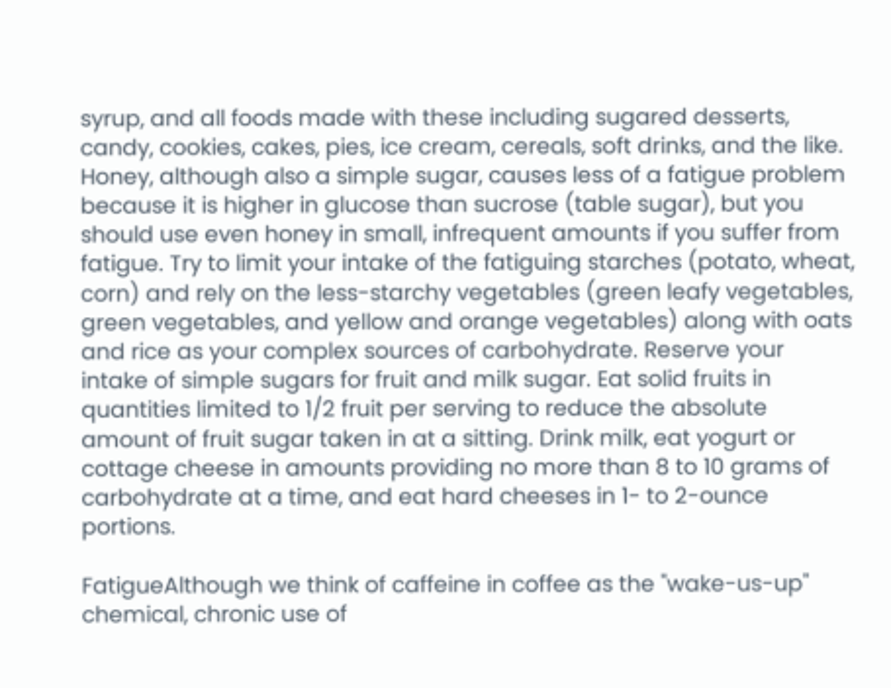syrup, and all foods made with these including sugared desserts, candy, cookies, cakes, pies, ice cream, cereals, soft drinks, and the like. Honey, although also a simple sugar, causes less of a fatigue problem because it is higher in glucose than sucrose (table sugar), but you should use even honey in small, infrequent amounts if you suffer from fatigue. Try to limit your intake of the fatiguing starches (potato, wheat, corn) and rely on the less-starchy vegetables (green leafy vegetables, green vegetables, and yellow and orange vegetables) along with oats and rice as your complex sources of carbohydrate. Reserve your intake of simple sugars for fruit and milk sugar. Eat solid fruits in quantities limited to 1/2 fruit per serving to reduce the absolute amount of fruit sugar taken in at a sitting. Drink milk, eat yogurt or cottage cheese in amounts providing no more than 8 to 10 grams of carbohydrate at a time, and eat hard cheeses in 1- to 2-ounce portions.

FatigueAlthough we think of caffeine in coffee as the "wake-us-up" chemical, chronic use of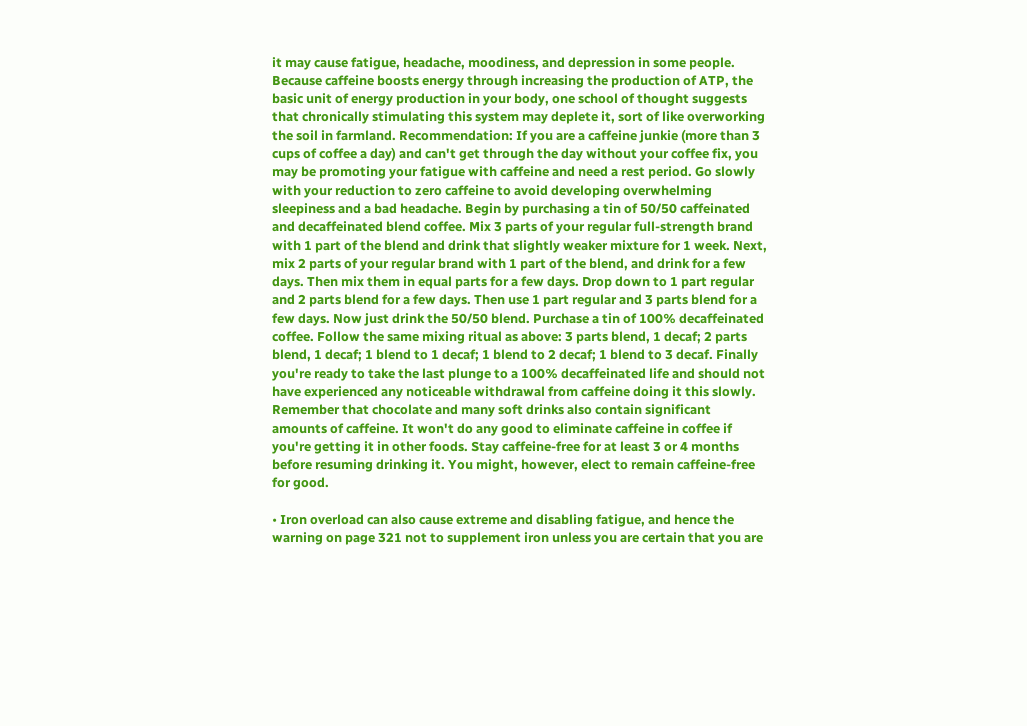it may cause fatigue, headache, moodiness, and depression in some people. Because caffeine boosts energy through increasing the production of ATP, the basic unit of energy production in your body, one school of thought suggests that chronically stimulating this system may deplete it, sort of like overworking the soil in farmland. Recommendation: If you are a caffeine junkie (more than 3 cups of coffee a day) and can't get through the day without your coffee fix, you may be promoting your fatigue with caffeine and need a rest period. Go slowly with your reduction to zero caffeine to avoid developing overwhelming sleepiness and a bad headache. Begin by purchasing a tin of 50/50 caffeinated and decaffeinated blend coffee. Mix 3 parts of your regular full-strength brand with 1 part of the blend and drink that slightly weaker mixture for 1 week. Next, mix 2 parts of your regular brand with 1 part of the blend, and drink for a few days. Then mix them in equal parts for a few days. Drop down to 1 part regular and 2 parts blend for a few days. Then use 1 part regular and 3 parts blend for a few days. Now just drink the 50/50 blend. Purchase a tin of 100% decaffeinated coffee. Follow the same mixing ritual as above: 3 parts blend, 1 decaf; 2 parts blend, 1 decaf; 1 blend to 1 decaf; 1 blend to 2 decaf; 1 blend to 3 decaf. Finally you're ready to take the last plunge to a 100% decaffeinated life and should not have experienced any noticeable withdrawal from caffeine doing it this slowly. Remember that chocolate and many soft drinks also contain significant amounts of caffeine. It won't do any good to eliminate caffeine in coffee if you're getting it in other foods. Stay caffeine-free for at least 3 or 4 months before resuming drinking it. You might, however, elect to remain caffeine-free for good.

• Iron overload can also cause extreme and disabling fatigue, and hence the warning on page 321 not to supplement iron unless you are certain that you are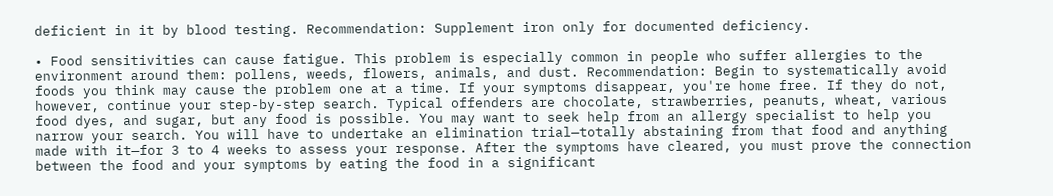deficient in it by blood testing. Recommendation: Supplement iron only for documented deficiency.

• Food sensitivities can cause fatigue. This problem is especially common in people who suffer allergies to the environment around them: pollens, weeds, flowers, animals, and dust. Recommendation: Begin to systematically avoid foods you think may cause the problem one at a time. If your symptoms disappear, you're home free. If they do not, however, continue your step-by-step search. Typical offenders are chocolate, strawberries, peanuts, wheat, various food dyes, and sugar, but any food is possible. You may want to seek help from an allergy specialist to help you narrow your search. You will have to undertake an elimination trial—totally abstaining from that food and anything made with it—for 3 to 4 weeks to assess your response. After the symptoms have cleared, you must prove the connection between the food and your symptoms by eating the food in a significant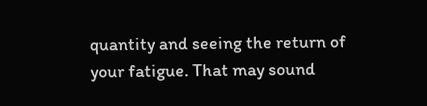quantity and seeing the return of your fatigue. That may sound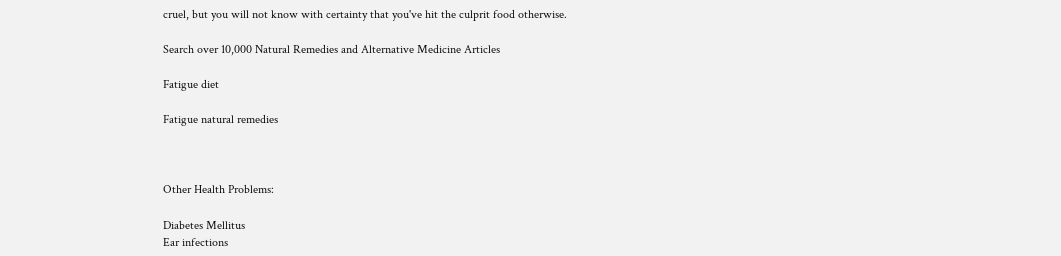cruel, but you will not know with certainty that you've hit the culprit food otherwise.

Search over 10,000 Natural Remedies and Alternative Medicine Articles

Fatigue diet

Fatigue natural remedies



Other Health Problems:

Diabetes Mellitus
Ear infections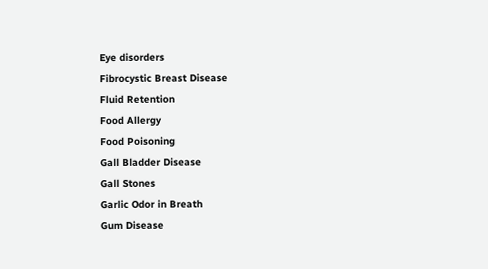Eye disorders
Fibrocystic Breast Disease
Fluid Retention
Food Allergy
Food Poisoning
Gall Bladder Disease
Gall Stones
Garlic Odor in Breath
Gum Disease